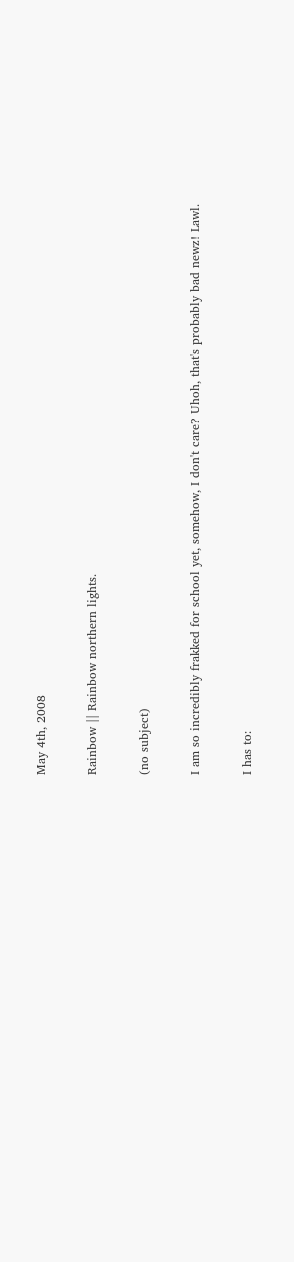May 4th, 2008

Rainbow || Rainbow northern lights.

(no subject)

I am so incredibly frakked for school yet, somehow, I don't care? Uhoh, that's probably bad newz! Lawl.

I has to: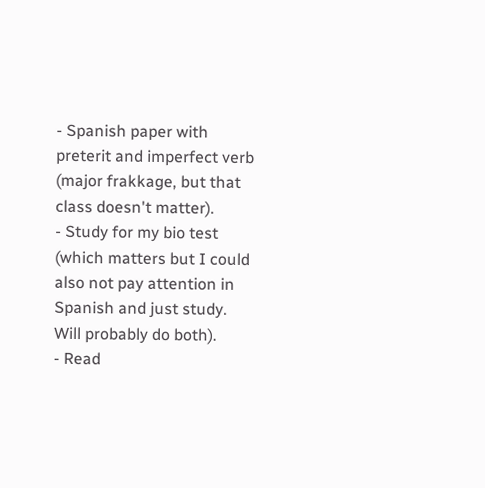- Spanish paper with preterit and imperfect verb (major frakkage, but that class doesn't matter).
- Study for my bio test (which matters but I could also not pay attention in Spanish and just study. Will probably do both).
- Read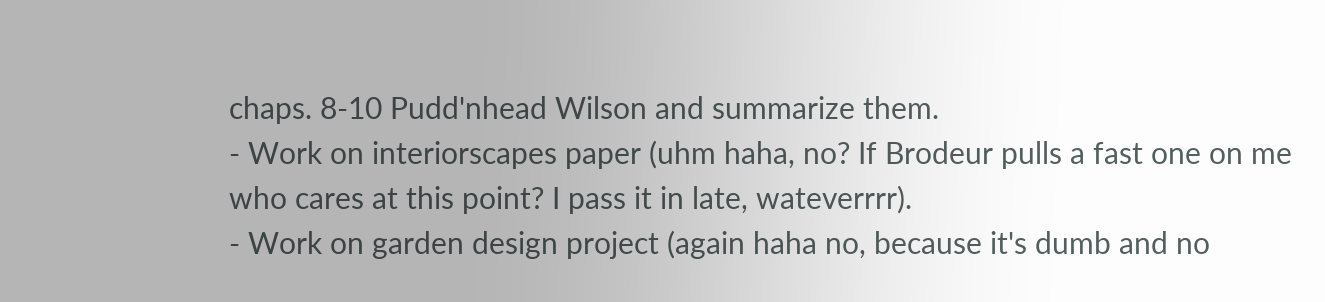chaps. 8-10 Pudd'nhead Wilson and summarize them.
- Work on interiorscapes paper (uhm haha, no? If Brodeur pulls a fast one on me who cares at this point? I pass it in late, wateverrrr).
- Work on garden design project (again haha no, because it's dumb and no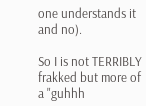one understands it and no).

So I is not TERRIBLY frakked but more of a "guhhh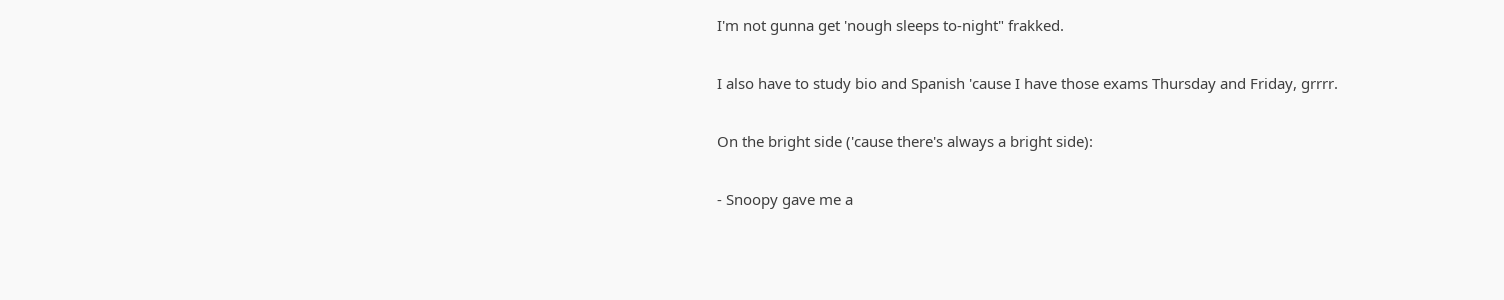I'm not gunna get 'nough sleeps to-night" frakked.

I also have to study bio and Spanish 'cause I have those exams Thursday and Friday, grrrr.

On the bright side ('cause there's always a bright side):

- Snoopy gave me a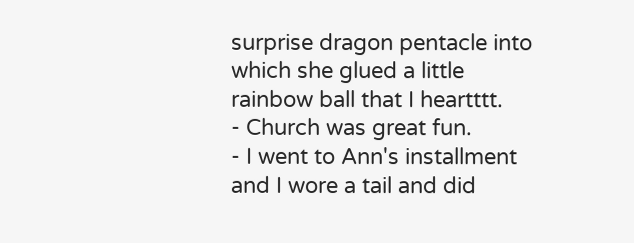surprise dragon pentacle into which she glued a little rainbow ball that I heartttt.
- Church was great fun.
- I went to Ann's installment and I wore a tail and did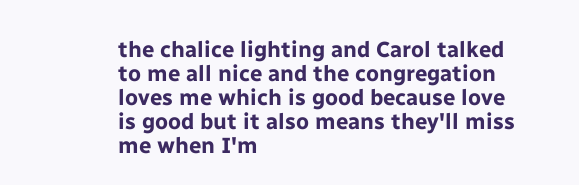the chalice lighting and Carol talked to me all nice and the congregation loves me which is good because love is good but it also means they'll miss me when I'm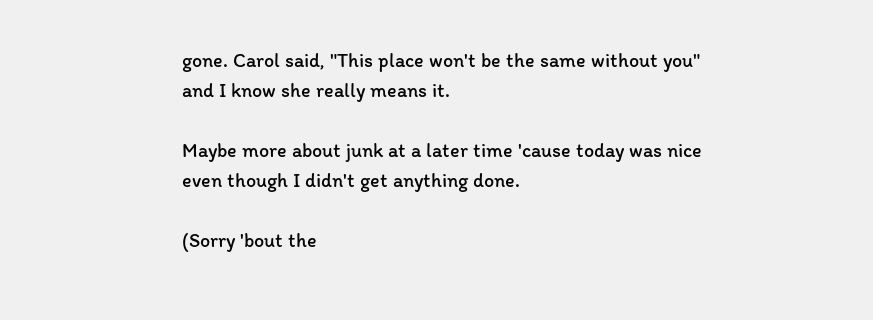gone. Carol said, "This place won't be the same without you" and I know she really means it.

Maybe more about junk at a later time 'cause today was nice even though I didn't get anything done.

(Sorry 'bout the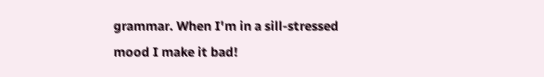grammar. When I'm in a sill-stressed mood I make it bad!